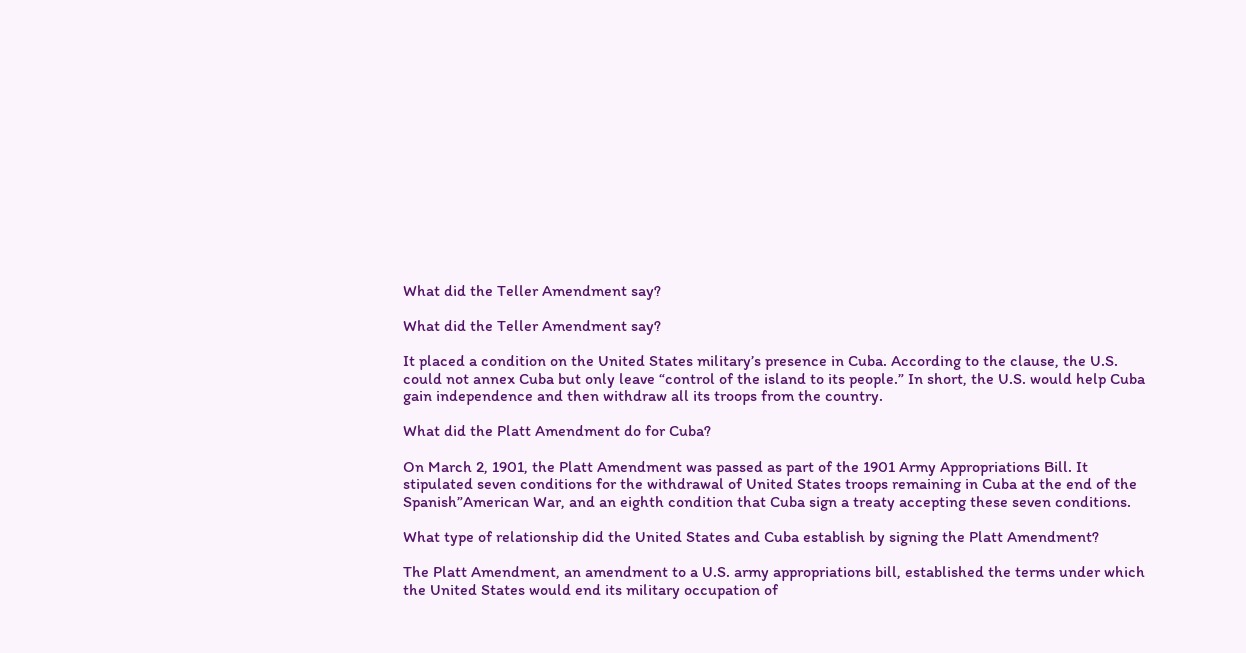What did the Teller Amendment say?

What did the Teller Amendment say?

It placed a condition on the United States military’s presence in Cuba. According to the clause, the U.S. could not annex Cuba but only leave “control of the island to its people.” In short, the U.S. would help Cuba gain independence and then withdraw all its troops from the country.

What did the Platt Amendment do for Cuba?

On March 2, 1901, the Platt Amendment was passed as part of the 1901 Army Appropriations Bill. It stipulated seven conditions for the withdrawal of United States troops remaining in Cuba at the end of the Spanish”American War, and an eighth condition that Cuba sign a treaty accepting these seven conditions.

What type of relationship did the United States and Cuba establish by signing the Platt Amendment?

The Platt Amendment, an amendment to a U.S. army appropriations bill, established the terms under which the United States would end its military occupation of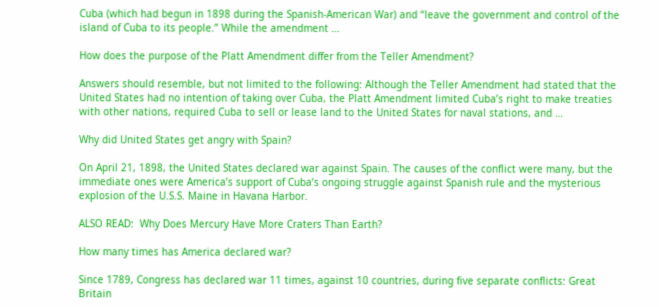Cuba (which had begun in 1898 during the Spanish-American War) and “leave the government and control of the island of Cuba to its people.” While the amendment …

How does the purpose of the Platt Amendment differ from the Teller Amendment?

Answers should resemble, but not limited to the following: Although the Teller Amendment had stated that the United States had no intention of taking over Cuba, the Platt Amendment limited Cuba’s right to make treaties with other nations, required Cuba to sell or lease land to the United States for naval stations, and …

Why did United States get angry with Spain?

On April 21, 1898, the United States declared war against Spain. The causes of the conflict were many, but the immediate ones were America’s support of Cuba’s ongoing struggle against Spanish rule and the mysterious explosion of the U.S.S. Maine in Havana Harbor.

ALSO READ:  Why Does Mercury Have More Craters Than Earth?

How many times has America declared war?

Since 1789, Congress has declared war 11 times, against 10 countries, during five separate conflicts: Great Britain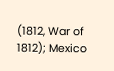(1812, War of 1812); Mexico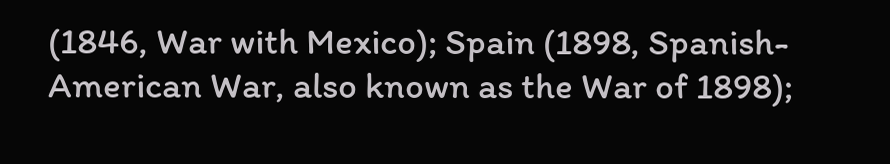(1846, War with Mexico); Spain (1898, Spanish-American War, also known as the War of 1898);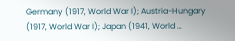Germany (1917, World War I); Austria-Hungary (1917, World War I); Japan (1941, World …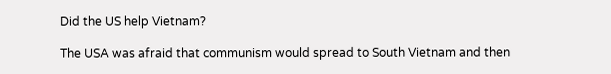Did the US help Vietnam?

The USA was afraid that communism would spread to South Vietnam and then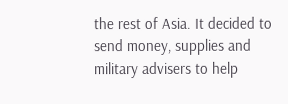the rest of Asia. It decided to send money, supplies and military advisers to help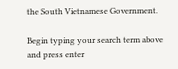the South Vietnamese Government.

Begin typing your search term above and press enter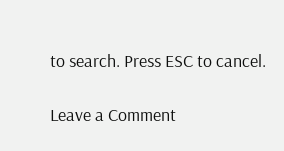to search. Press ESC to cancel.

Leave a Comment